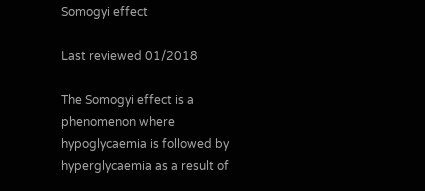Somogyi effect

Last reviewed 01/2018

The Somogyi effect is a phenomenon where hypoglycaemia is followed by hyperglycaemia as a result of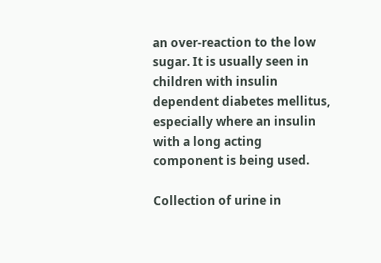an over-reaction to the low sugar. It is usually seen in children with insulin dependent diabetes mellitus, especially where an insulin with a long acting component is being used.

Collection of urine in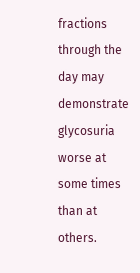fractions through the day may demonstrate glycosuria worse at some times than at others.